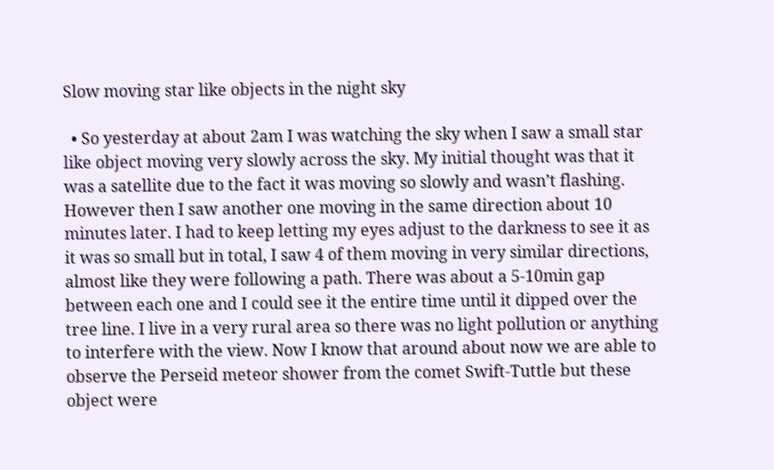Slow moving star like objects in the night sky

  • So yesterday at about 2am I was watching the sky when I saw a small star like object moving very slowly across the sky. My initial thought was that it was a satellite due to the fact it was moving so slowly and wasn’t flashing. However then I saw another one moving in the same direction about 10 minutes later. I had to keep letting my eyes adjust to the darkness to see it as it was so small but in total, I saw 4 of them moving in very similar directions, almost like they were following a path. There was about a 5-10min gap between each one and I could see it the entire time until it dipped over the tree line. I live in a very rural area so there was no light pollution or anything to interfere with the view. Now I know that around about now we are able to observe the Perseid meteor shower from the comet Swift-Tuttle but these object were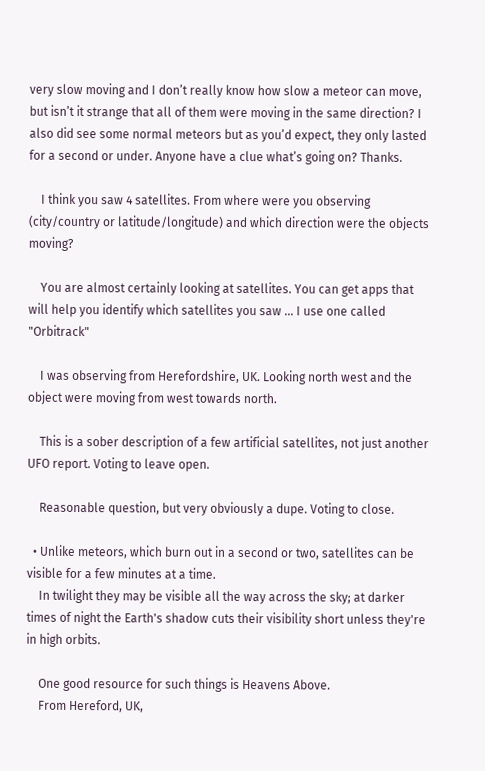very slow moving and I don’t really know how slow a meteor can move, but isn’t it strange that all of them were moving in the same direction? I also did see some normal meteors but as you’d expect, they only lasted for a second or under. Anyone have a clue what’s going on? Thanks.

    I think you saw 4 satellites. From where were you observing (city/country or latitude/longitude) and which direction were the objects moving?

    You are almost certainly looking at satellites. You can get apps that will help you identify which satellites you saw ... I use one called "Orbitrack"

    I was observing from Herefordshire, UK. Looking north west and the object were moving from west towards north.

    This is a sober description of a few artificial satellites, not just another UFO report. Voting to leave open.

    Reasonable question, but very obviously a dupe. Voting to close.

  • Unlike meteors, which burn out in a second or two, satellites can be visible for a few minutes at a time.
    In twilight they may be visible all the way across the sky; at darker times of night the Earth's shadow cuts their visibility short unless they're in high orbits.

    One good resource for such things is Heavens Above.
    From Hereford, UK,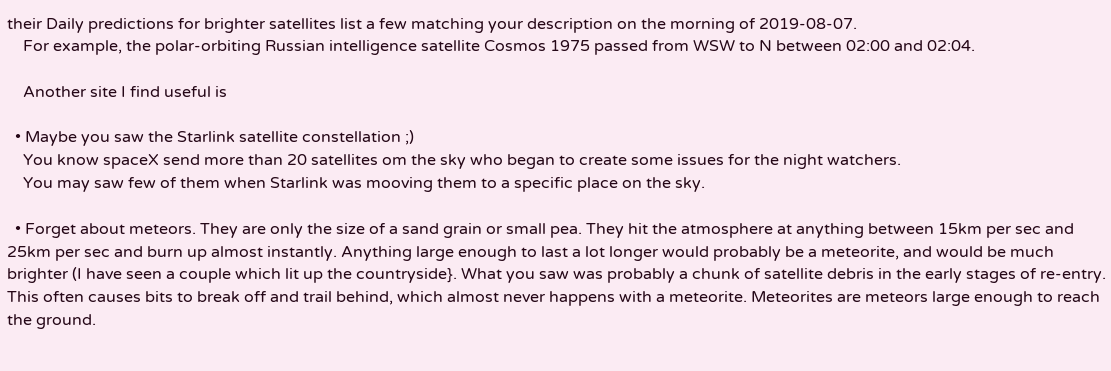their Daily predictions for brighter satellites list a few matching your description on the morning of 2019-08-07.
    For example, the polar-orbiting Russian intelligence satellite Cosmos 1975 passed from WSW to N between 02:00 and 02:04.

    Another site I find useful is

  • Maybe you saw the Starlink satellite constellation ;)
    You know spaceX send more than 20 satellites om the sky who began to create some issues for the night watchers.
    You may saw few of them when Starlink was mooving them to a specific place on the sky.

  • Forget about meteors. They are only the size of a sand grain or small pea. They hit the atmosphere at anything between 15km per sec and 25km per sec and burn up almost instantly. Anything large enough to last a lot longer would probably be a meteorite, and would be much brighter (I have seen a couple which lit up the countryside}. What you saw was probably a chunk of satellite debris in the early stages of re-entry. This often causes bits to break off and trail behind, which almost never happens with a meteorite. Meteorites are meteors large enough to reach the ground.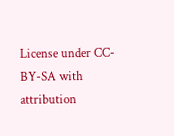License under CC-BY-SA with attribution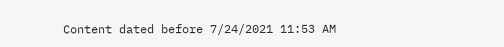Content dated before 7/24/2021 11:53 AM